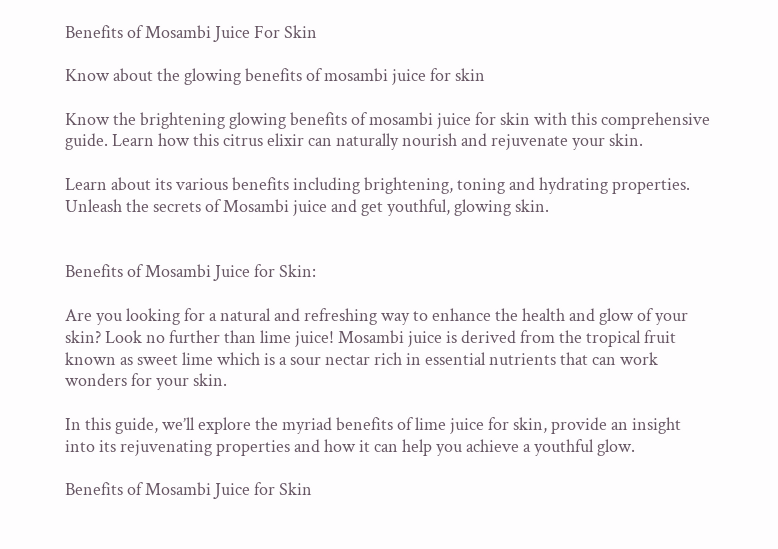Benefits of Mosambi Juice For Skin

Know about the glowing benefits of mosambi juice for skin

Know the brightening glowing benefits of mosambi juice for skin with this comprehensive guide. Learn how this citrus elixir can naturally nourish and rejuvenate your skin.

Learn about its various benefits including brightening, toning and hydrating properties. Unleash the secrets of Mosambi juice and get youthful, glowing skin.


Benefits of Mosambi Juice for Skin:

Are you looking for a natural and refreshing way to enhance the health and glow of your skin? Look no further than lime juice! Mosambi juice is derived from the tropical fruit known as sweet lime which is a sour nectar rich in essential nutrients that can work wonders for your skin.

In this guide, we’ll explore the myriad benefits of lime juice for skin, provide an insight into its rejuvenating properties and how it can help you achieve a youthful glow.

Benefits of Mosambi Juice for Skin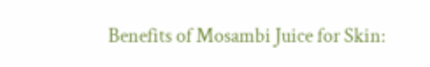Benefits of Mosambi Juice for Skin: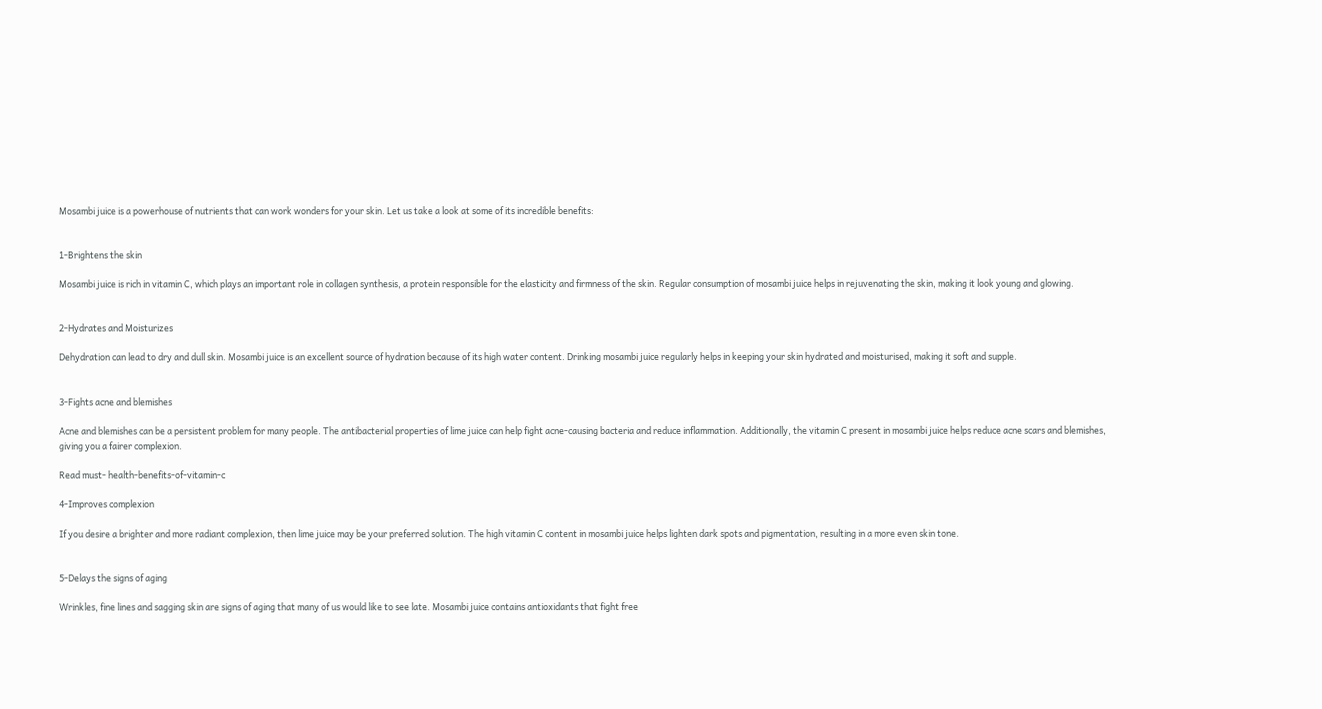Mosambi juice is a powerhouse of nutrients that can work wonders for your skin. Let us take a look at some of its incredible benefits:


1-Brightens the skin

Mosambi juice is rich in vitamin C, which plays an important role in collagen synthesis, a protein responsible for the elasticity and firmness of the skin. Regular consumption of mosambi juice helps in rejuvenating the skin, making it look young and glowing.


2-Hydrates and Moisturizes

Dehydration can lead to dry and dull skin. Mosambi juice is an excellent source of hydration because of its high water content. Drinking mosambi juice regularly helps in keeping your skin hydrated and moisturised, making it soft and supple.


3-Fights acne and blemishes

Acne and blemishes can be a persistent problem for many people. The antibacterial properties of lime juice can help fight acne-causing bacteria and reduce inflammation. Additionally, the vitamin C present in mosambi juice helps reduce acne scars and blemishes, giving you a fairer complexion.

Read must- health-benefits-of-vitamin-c

4-Improves complexion

If you desire a brighter and more radiant complexion, then lime juice may be your preferred solution. The high vitamin C content in mosambi juice helps lighten dark spots and pigmentation, resulting in a more even skin tone.


5-Delays the signs of aging

Wrinkles, fine lines and sagging skin are signs of aging that many of us would like to see late. Mosambi juice contains antioxidants that fight free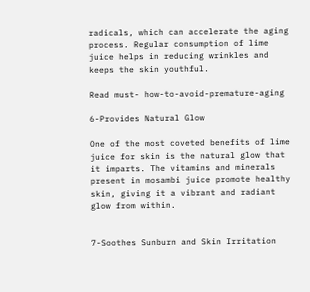radicals, which can accelerate the aging process. Regular consumption of lime juice helps in reducing wrinkles and keeps the skin youthful.

Read must- how-to-avoid-premature-aging

6-Provides Natural Glow

One of the most coveted benefits of lime juice for skin is the natural glow that it imparts. The vitamins and minerals present in mosambi juice promote healthy skin, giving it a vibrant and radiant glow from within.


7-Soothes Sunburn and Skin Irritation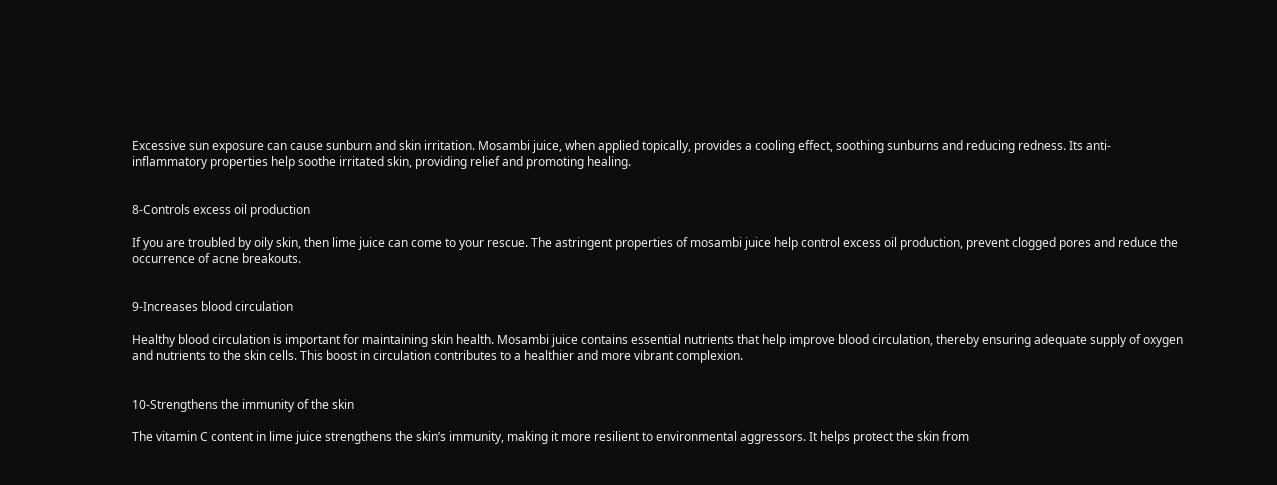Excessive sun exposure can cause sunburn and skin irritation. Mosambi juice, when applied topically, provides a cooling effect, soothing sunburns and reducing redness. Its anti-inflammatory properties help soothe irritated skin, providing relief and promoting healing.


8-Controls excess oil production

If you are troubled by oily skin, then lime juice can come to your rescue. The astringent properties of mosambi juice help control excess oil production, prevent clogged pores and reduce the occurrence of acne breakouts.


9-Increases blood circulation

Healthy blood circulation is important for maintaining skin health. Mosambi juice contains essential nutrients that help improve blood circulation, thereby ensuring adequate supply of oxygen and nutrients to the skin cells. This boost in circulation contributes to a healthier and more vibrant complexion.


10-Strengthens the immunity of the skin

The vitamin C content in lime juice strengthens the skin’s immunity, making it more resilient to environmental aggressors. It helps protect the skin from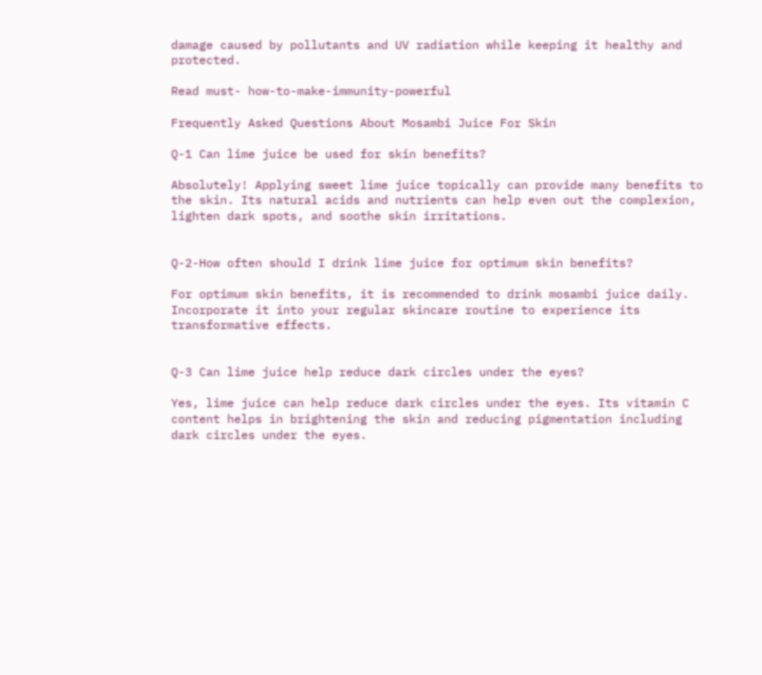damage caused by pollutants and UV radiation while keeping it healthy and protected.

Read must- how-to-make-immunity-powerful

Frequently Asked Questions About Mosambi Juice For Skin

Q-1 Can lime juice be used for skin benefits?

Absolutely! Applying sweet lime juice topically can provide many benefits to the skin. Its natural acids and nutrients can help even out the complexion, lighten dark spots, and soothe skin irritations.


Q-2-How often should I drink lime juice for optimum skin benefits?

For optimum skin benefits, it is recommended to drink mosambi juice daily. Incorporate it into your regular skincare routine to experience its transformative effects.


Q-3 Can lime juice help reduce dark circles under the eyes?

Yes, lime juice can help reduce dark circles under the eyes. Its vitamin C content helps in brightening the skin and reducing pigmentation including dark circles under the eyes.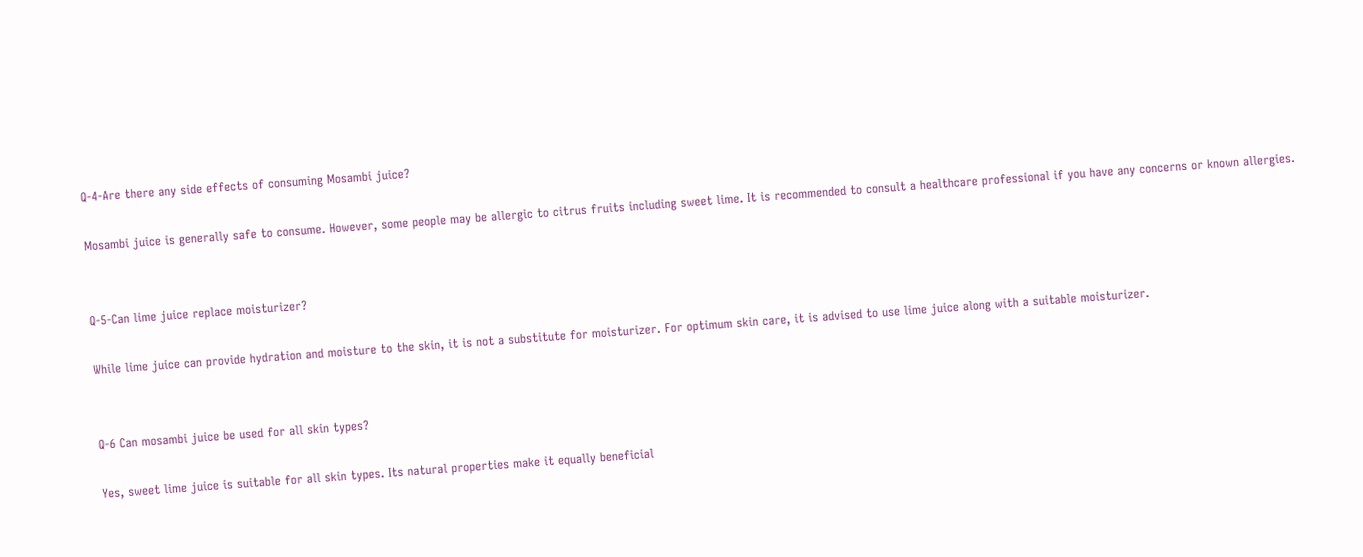Q-4-Are there any side effects of consuming Mosambi juice?

Mosambi juice is generally safe to consume. However, some people may be allergic to citrus fruits including sweet lime. It is recommended to consult a healthcare professional if you have any concerns or known allergies.


Q-5-Can lime juice replace moisturizer?

While lime juice can provide hydration and moisture to the skin, it is not a substitute for moisturizer. For optimum skin care, it is advised to use lime juice along with a suitable moisturizer.


Q-6 Can mosambi juice be used for all skin types?

Yes, sweet lime juice is suitable for all skin types. Its natural properties make it equally beneficial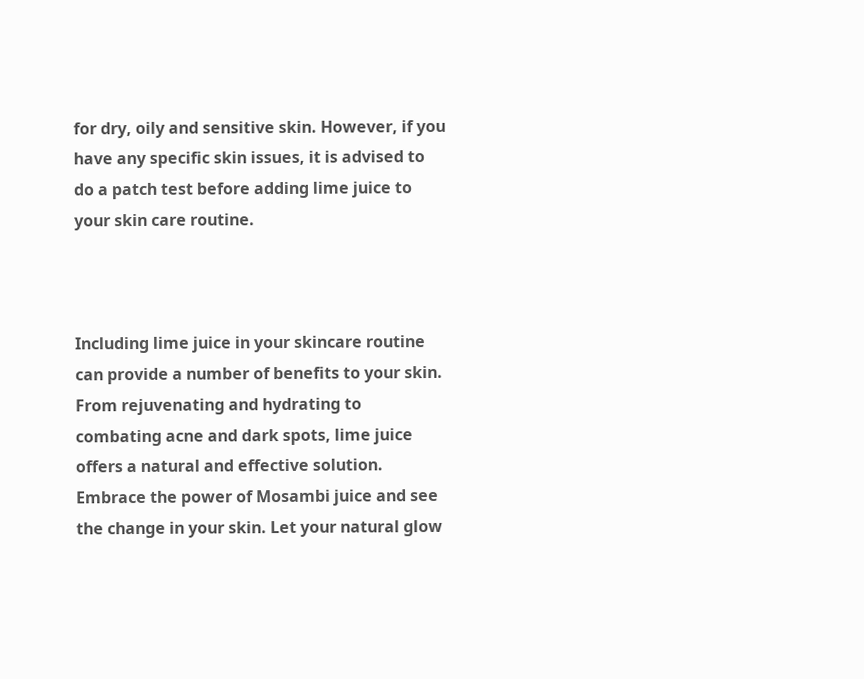for dry, oily and sensitive skin. However, if you have any specific skin issues, it is advised to do a patch test before adding lime juice to your skin care routine.



Including lime juice in your skincare routine can provide a number of benefits to your skin. From rejuvenating and hydrating to combating acne and dark spots, lime juice offers a natural and effective solution. Embrace the power of Mosambi juice and see the change in your skin. Let your natural glow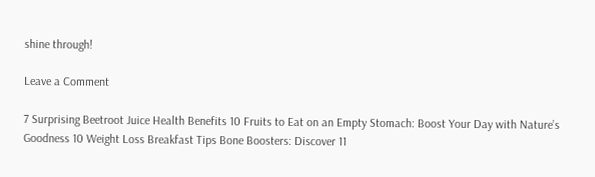shine through!

Leave a Comment

7 Surprising Beetroot Juice Health Benefits 10 Fruits to Eat on an Empty Stomach: Boost Your Day with Nature’s Goodness 10 Weight Loss Breakfast Tips Bone Boosters: Discover 11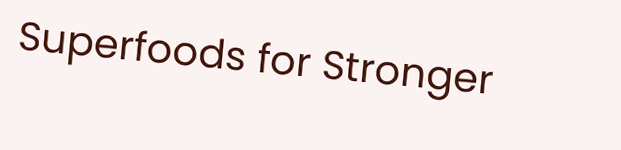Superfoods for Stronger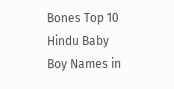Bones Top 10 Hindu Baby Boy Names in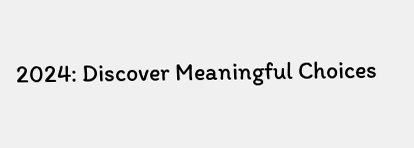2024: Discover Meaningful Choices